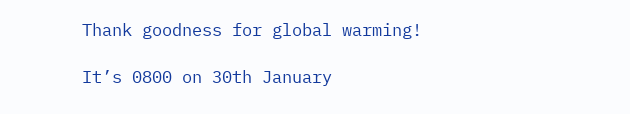Thank goodness for global warming!

It’s 0800 on 30th January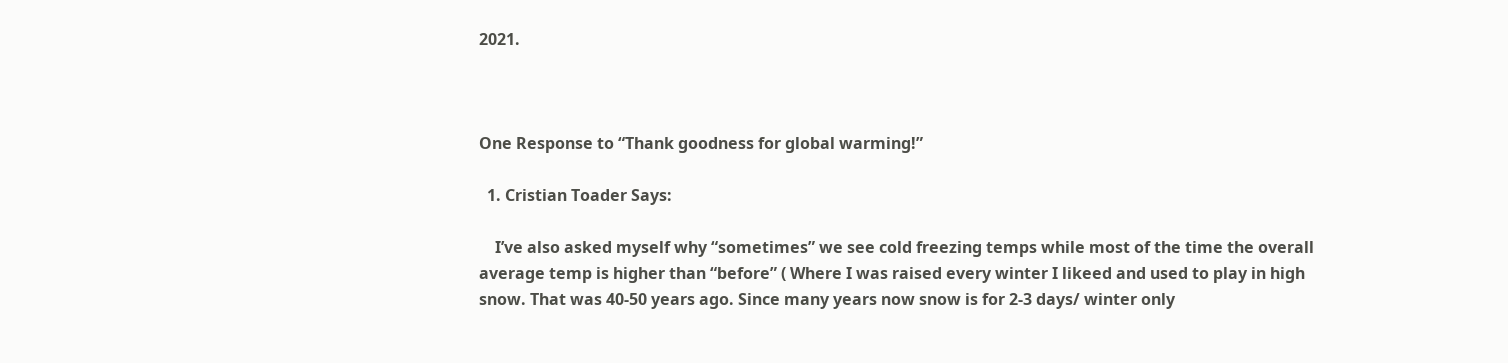2021.



One Response to “Thank goodness for global warming!”

  1. Cristian Toader Says:

    I’ve also asked myself why “sometimes” we see cold freezing temps while most of the time the overall average temp is higher than “before” ( Where I was raised every winter I likeed and used to play in high snow. That was 40-50 years ago. Since many years now snow is for 2-3 days/ winter only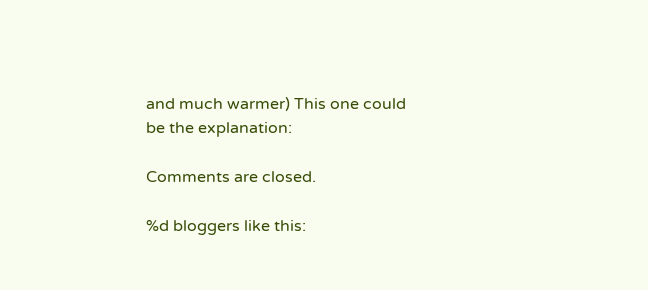and much warmer) This one could be the explanation:

Comments are closed.

%d bloggers like this: